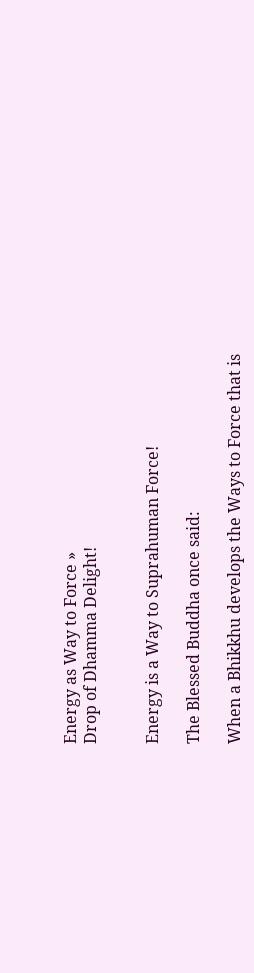Energy as Way to Force »
Drop of Dhamma Delight!


Energy is a Way to Suprahuman Force!

The Blessed Buddha once said:

When a Bhikkhu develops the Ways to Force that is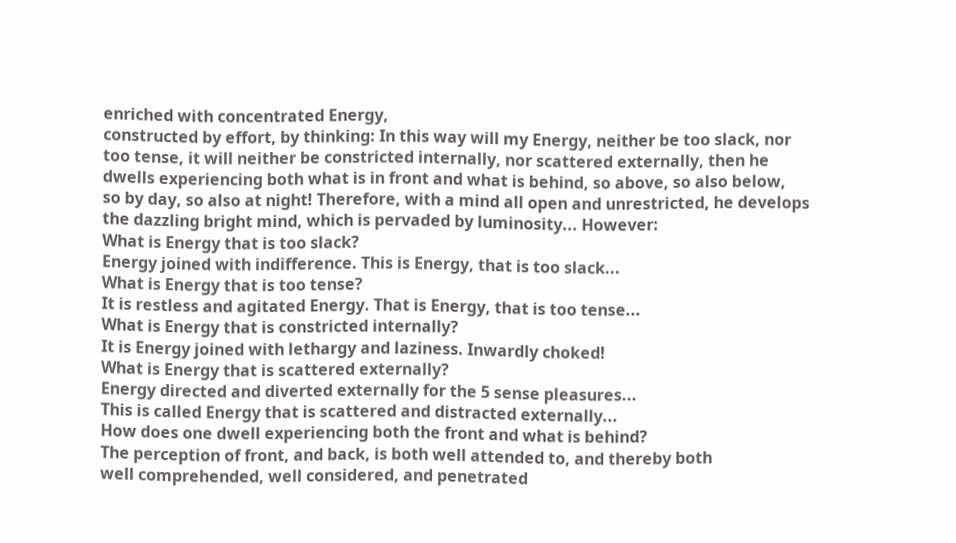enriched with concentrated Energy,
constructed by effort, by thinking: In this way will my Energy, neither be too slack, nor
too tense, it will neither be constricted internally, nor scattered externally, then he
dwells experiencing both what is in front and what is behind, so above, so also below,
so by day, so also at night! Therefore, with a mind all open and unrestricted, he develops
the dazzling bright mind, which is pervaded by luminosity... However:
What is Energy that is too slack?
Energy joined with indifference. This is Energy, that is too slack...
What is Energy that is too tense?
It is restless and agitated Energy. That is Energy, that is too tense...
What is Energy that is constricted internally?
It is Energy joined with lethargy and laziness. Inwardly choked!
What is Energy that is scattered externally?
Energy directed and diverted externally for the 5 sense pleasures...
This is called Energy that is scattered and distracted externally...
How does one dwell experiencing both the front and what is behind?
The perception of front, and back, is both well attended to, and thereby both
well comprehended, well considered, and penetrated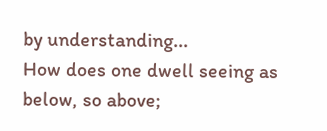by understanding...
How does one dwell seeing as below, so above;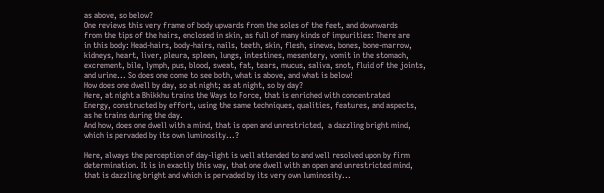as above, so below?
One reviews this very frame of body upwards from the soles of the feet, and downwards
from the tips of the hairs, enclosed in skin, as full of many kinds of impurities: There are
in this body: Head-hairs, body-hairs, nails, teeth, skin, flesh, sinews, bones, bone-marrow,
kidneys, heart, liver, pleura, spleen, lungs, intestines, mesentery, vomit in the stomach,
excrement, bile, lymph, pus, blood, sweat, fat, tears, mucus, saliva, snot, fluid of the joints,
and urine... So does one come to see both, what is above, and what is below!
How does one dwell by day, so at night; as at night, so by day?
Here, at night a Bhikkhu trains the Ways to Force, that is enriched with concentrated
Energy, constructed by effort, using the same techniques, qualities, features, and aspects,
as he trains during the day.
And how, does one dwell with a mind, that is open and unrestricted,  a dazzling bright mind,
which is pervaded by its own luminosity...?

Here, always the perception of day-light is well attended to and well resolved upon by firm
determination. It is in exactly this way, that one dwell with an open and unrestricted mind,
that is dazzling bright and which is pervaded by its very own luminosity...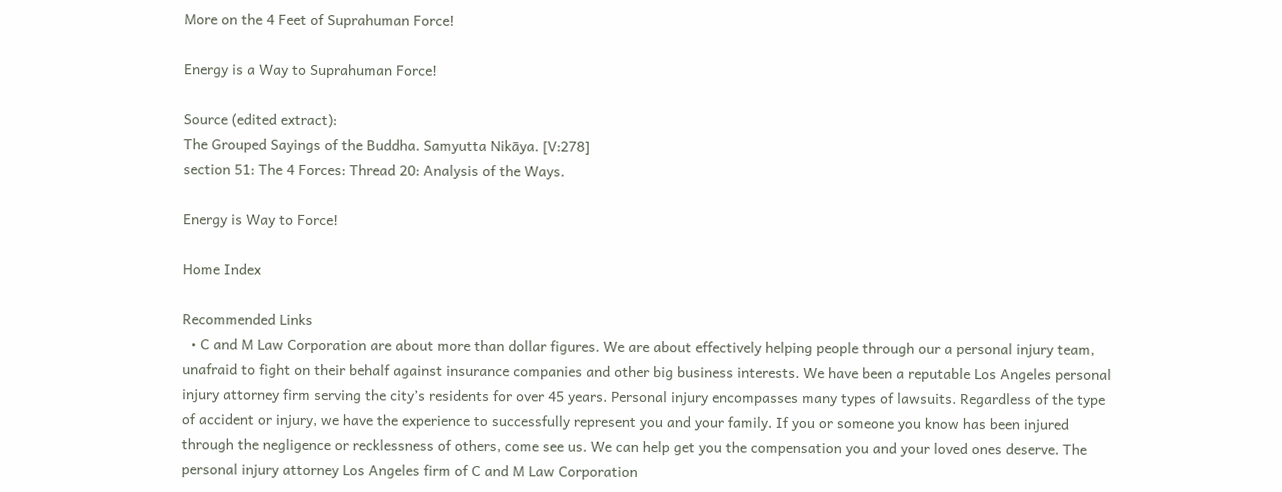More on the 4 Feet of Suprahuman Force!

Energy is a Way to Suprahuman Force!

Source (edited extract):
The Grouped Sayings of the Buddha. Samyutta Nikāya. [V:278]
section 51: The 4 Forces: Thread 20: Analysis of the Ways.

Energy is Way to Force!

Home Index

Recommended Links
  • C and M Law Corporation are about more than dollar figures. We are about effectively helping people through our a personal injury team, unafraid to fight on their behalf against insurance companies and other big business interests. We have been a reputable Los Angeles personal injury attorney firm serving the city’s residents for over 45 years. Personal injury encompasses many types of lawsuits. Regardless of the type of accident or injury, we have the experience to successfully represent you and your family. If you or someone you know has been injured through the negligence or recklessness of others, come see us. We can help get you the compensation you and your loved ones deserve. The personal injury attorney Los Angeles firm of C and M Law Corporation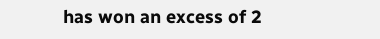has won an excess of 2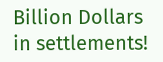Billion Dollars in settlements!